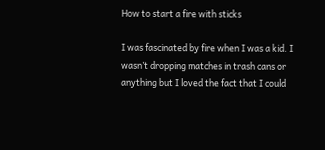How to start a fire with sticks

I was fascinated by fire when I was a kid. I wasn’t dropping matches in trash cans or anything but I loved the fact that I could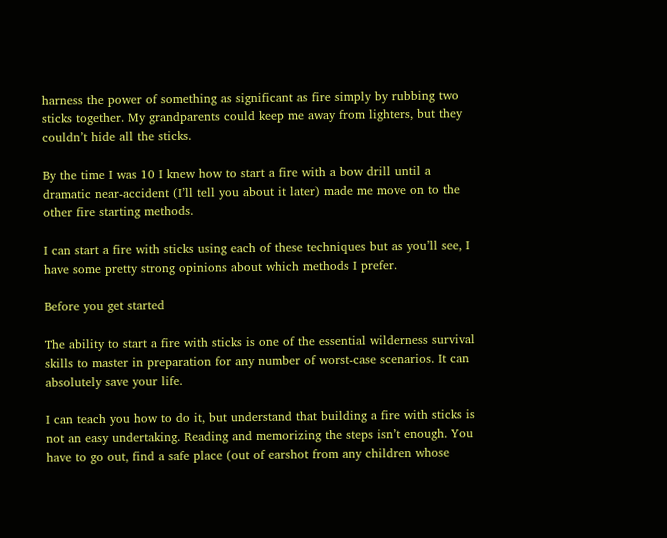harness the power of something as significant as fire simply by rubbing two sticks together. My grandparents could keep me away from lighters, but they couldn’t hide all the sticks.

By the time I was 10 I knew how to start a fire with a bow drill until a dramatic near-accident (I’ll tell you about it later) made me move on to the other fire starting methods.

I can start a fire with sticks using each of these techniques but as you’ll see, I have some pretty strong opinions about which methods I prefer.

Before you get started

The ability to start a fire with sticks is one of the essential wilderness survival skills to master in preparation for any number of worst-case scenarios. It can absolutely save your life.

I can teach you how to do it, but understand that building a fire with sticks is not an easy undertaking. Reading and memorizing the steps isn’t enough. You have to go out, find a safe place (out of earshot from any children whose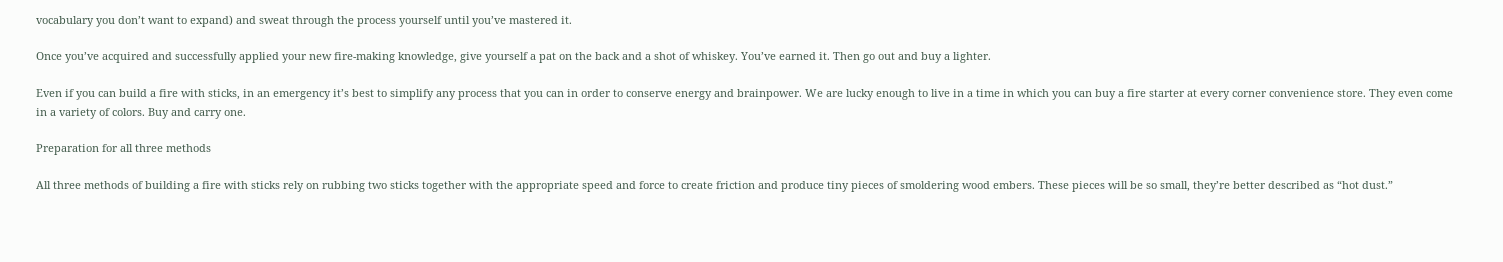vocabulary you don’t want to expand) and sweat through the process yourself until you’ve mastered it.

Once you’ve acquired and successfully applied your new fire-making knowledge, give yourself a pat on the back and a shot of whiskey. You’ve earned it. Then go out and buy a lighter.

Even if you can build a fire with sticks, in an emergency it’s best to simplify any process that you can in order to conserve energy and brainpower. We are lucky enough to live in a time in which you can buy a fire starter at every corner convenience store. They even come in a variety of colors. Buy and carry one.

Preparation for all three methods

All three methods of building a fire with sticks rely on rubbing two sticks together with the appropriate speed and force to create friction and produce tiny pieces of smoldering wood embers. These pieces will be so small, they’re better described as “hot dust.”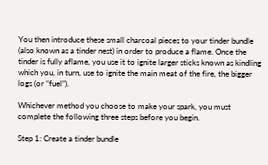You then introduce these small charcoal pieces to your tinder bundle (also known as a tinder nest) in order to produce a flame. Once the tinder is fully aflame, you use it to ignite larger sticks known as kindling which you, in turn, use to ignite the main meat of the fire, the bigger logs (or “fuel”).

Whichever method you choose to make your spark, you must complete the following three steps before you begin.

Step 1: Create a tinder bundle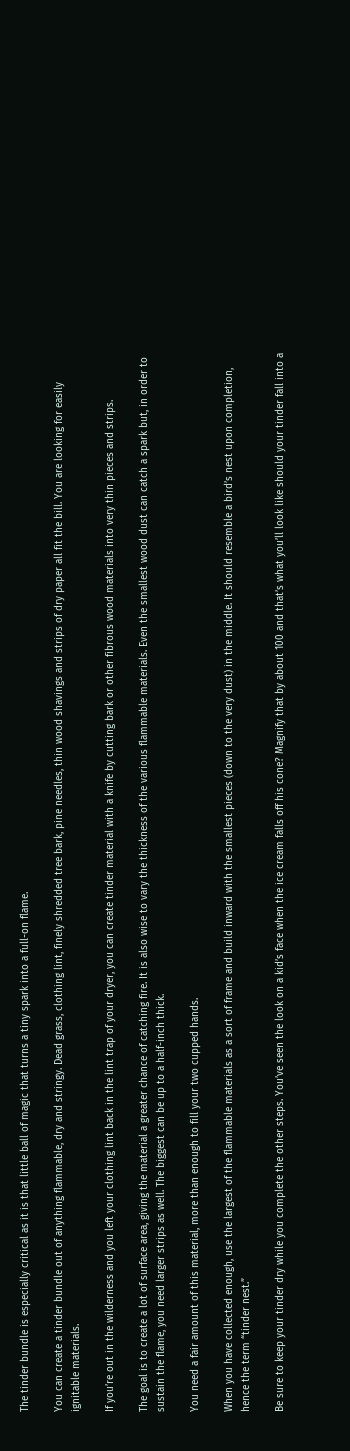The tinder bundle is especially critical as it is that little ball of magic that turns a tiny spark into a full-on flame.

You can create a tinder bundle out of anything flammable, dry and stringy. Dead grass, clothing lint, finely shredded tree bark, pine needles, thin wood shavings and strips of dry paper all fit the bill. You are looking for easily ignitable materials.

If you’re out in the wilderness and you left your clothing lint back in the lint trap of your dryer, you can create tinder material with a knife by cutting bark or other fibrous wood materials into very thin pieces and strips.

The goal is to create a lot of surface area, giving the material a greater chance of catching fire. It is also wise to vary the thickness of the various flammable materials. Even the smallest wood dust can catch a spark but, in order to sustain the flame, you need larger strips as well. The biggest can be up to a half-inch thick.

You need a fair amount of this material, more than enough to fill your two cupped hands.

When you have collected enough, use the largest of the flammable materials as a sort of frame and build inward with the smallest pieces (down to the very dust) in the middle. It should resemble a bird’s nest upon completion, hence the term “tinder nest.”

Be sure to keep your tinder dry while you complete the other steps. You’ve seen the look on a kid’s face when the ice cream falls off his cone? Magnify that by about 100 and that’s what you’ll look like should your tinder fall into a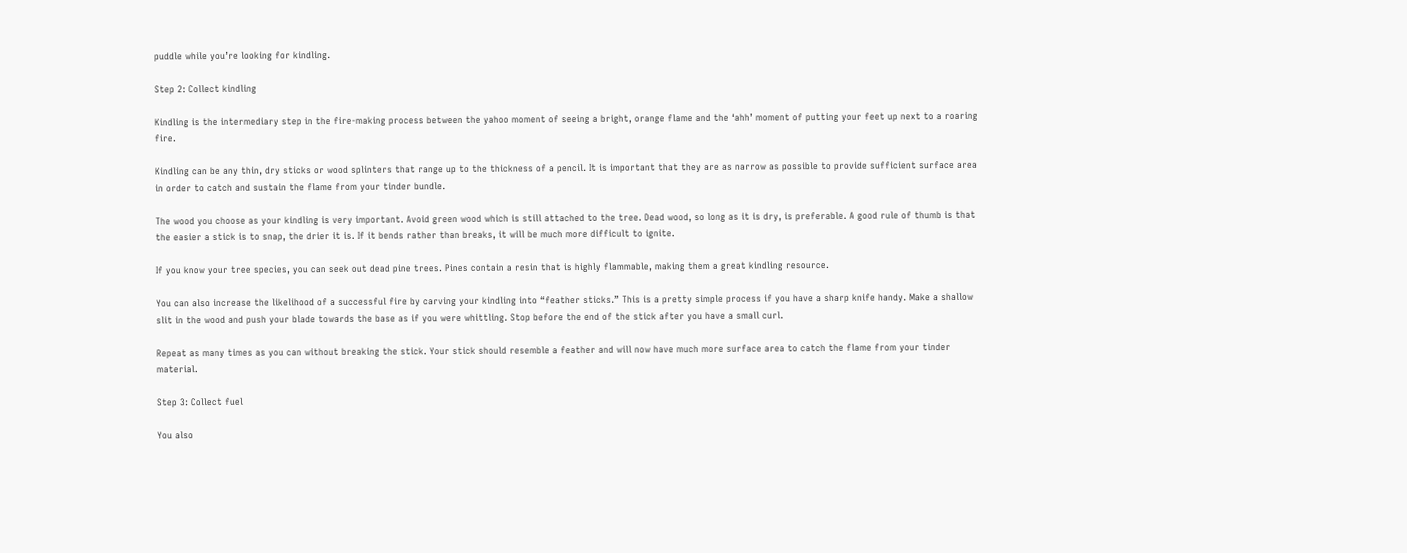puddle while you’re looking for kindling.

Step 2: Collect kindling

Kindling is the intermediary step in the fire-making process between the yahoo moment of seeing a bright, orange flame and the ‘ahh’ moment of putting your feet up next to a roaring fire.

Kindling can be any thin, dry sticks or wood splinters that range up to the thickness of a pencil. It is important that they are as narrow as possible to provide sufficient surface area in order to catch and sustain the flame from your tinder bundle.

The wood you choose as your kindling is very important. Avoid green wood which is still attached to the tree. Dead wood, so long as it is dry, is preferable. A good rule of thumb is that the easier a stick is to snap, the drier it is. If it bends rather than breaks, it will be much more difficult to ignite.

If you know your tree species, you can seek out dead pine trees. Pines contain a resin that is highly flammable, making them a great kindling resource.

You can also increase the likelihood of a successful fire by carving your kindling into “feather sticks.” This is a pretty simple process if you have a sharp knife handy. Make a shallow slit in the wood and push your blade towards the base as if you were whittling. Stop before the end of the stick after you have a small curl.

Repeat as many times as you can without breaking the stick. Your stick should resemble a feather and will now have much more surface area to catch the flame from your tinder material.

Step 3: Collect fuel

You also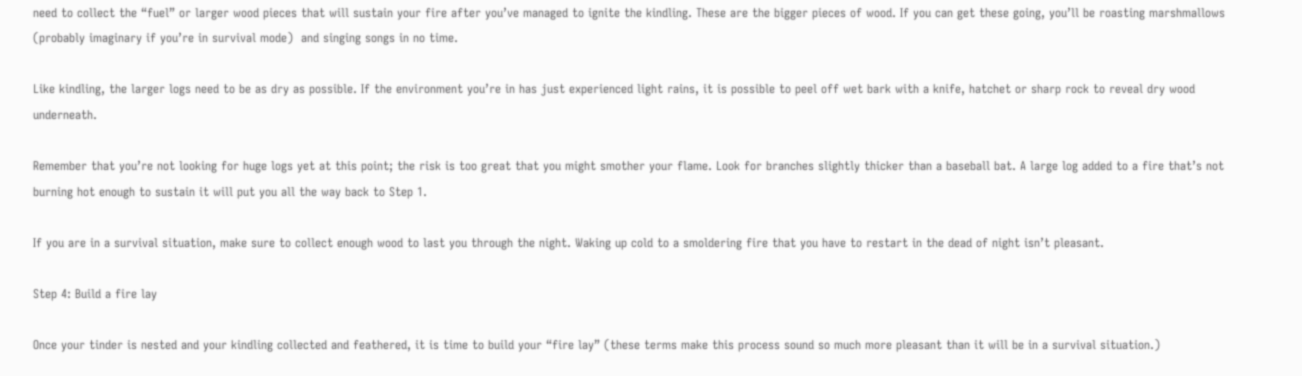need to collect the “fuel” or larger wood pieces that will sustain your fire after you’ve managed to ignite the kindling. These are the bigger pieces of wood. If you can get these going, you’ll be roasting marshmallows (probably imaginary if you’re in survival mode)  and singing songs in no time.

Like kindling, the larger logs need to be as dry as possible. If the environment you’re in has just experienced light rains, it is possible to peel off wet bark with a knife, hatchet or sharp rock to reveal dry wood underneath.

Remember that you’re not looking for huge logs yet at this point; the risk is too great that you might smother your flame. Look for branches slightly thicker than a baseball bat. A large log added to a fire that’s not burning hot enough to sustain it will put you all the way back to Step 1.

If you are in a survival situation, make sure to collect enough wood to last you through the night. Waking up cold to a smoldering fire that you have to restart in the dead of night isn’t pleasant.

Step 4: Build a fire lay

Once your tinder is nested and your kindling collected and feathered, it is time to build your “fire lay” (these terms make this process sound so much more pleasant than it will be in a survival situation.)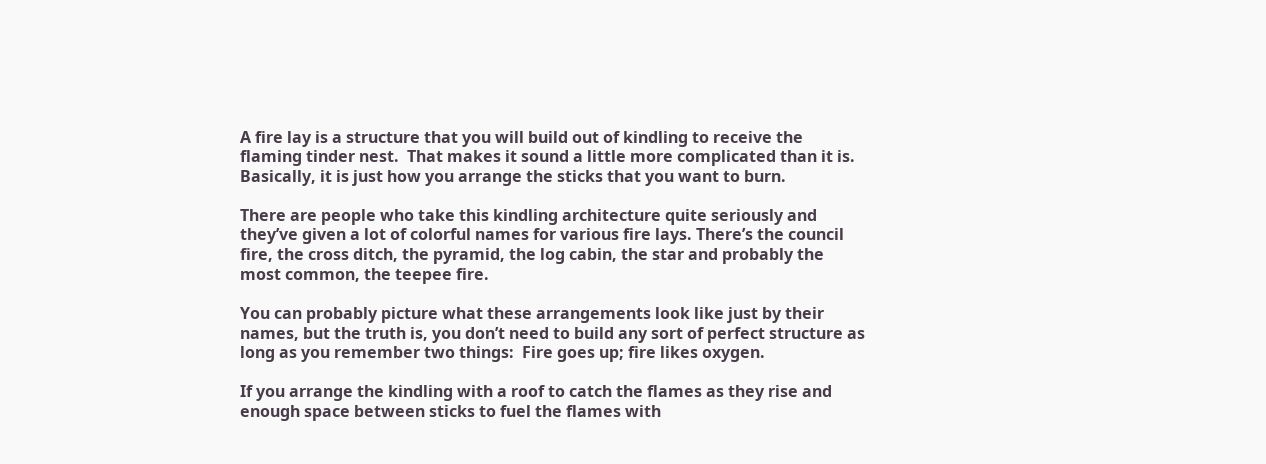A fire lay is a structure that you will build out of kindling to receive the flaming tinder nest.  That makes it sound a little more complicated than it is. Basically, it is just how you arrange the sticks that you want to burn.

There are people who take this kindling architecture quite seriously and they’ve given a lot of colorful names for various fire lays. There’s the council fire, the cross ditch, the pyramid, the log cabin, the star and probably the most common, the teepee fire.

You can probably picture what these arrangements look like just by their names, but the truth is, you don’t need to build any sort of perfect structure as long as you remember two things:  Fire goes up; fire likes oxygen.

If you arrange the kindling with a roof to catch the flames as they rise and enough space between sticks to fuel the flames with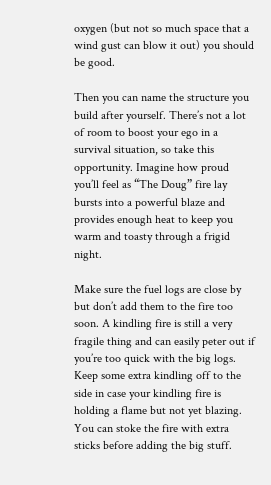oxygen (but not so much space that a wind gust can blow it out) you should be good.

Then you can name the structure you build after yourself. There’s not a lot of room to boost your ego in a survival situation, so take this opportunity. Imagine how proud you’ll feel as “The Doug” fire lay bursts into a powerful blaze and provides enough heat to keep you warm and toasty through a frigid night.

Make sure the fuel logs are close by but don’t add them to the fire too soon. A kindling fire is still a very fragile thing and can easily peter out if you’re too quick with the big logs. Keep some extra kindling off to the side in case your kindling fire is holding a flame but not yet blazing. You can stoke the fire with extra sticks before adding the big stuff.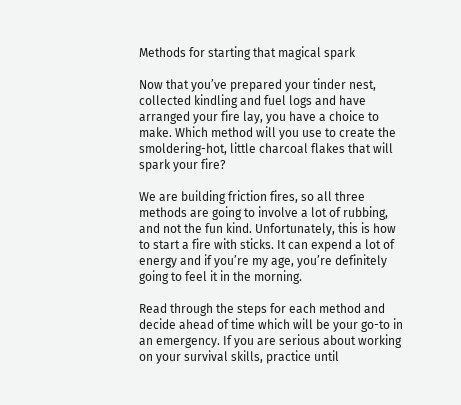Methods for starting that magical spark

Now that you’ve prepared your tinder nest, collected kindling and fuel logs and have arranged your fire lay, you have a choice to make. Which method will you use to create the smoldering-hot, little charcoal flakes that will spark your fire?

We are building friction fires, so all three methods are going to involve a lot of rubbing, and not the fun kind. Unfortunately, this is how to start a fire with sticks. It can expend a lot of energy and if you’re my age, you’re definitely going to feel it in the morning.

Read through the steps for each method and decide ahead of time which will be your go-to in an emergency. If you are serious about working on your survival skills, practice until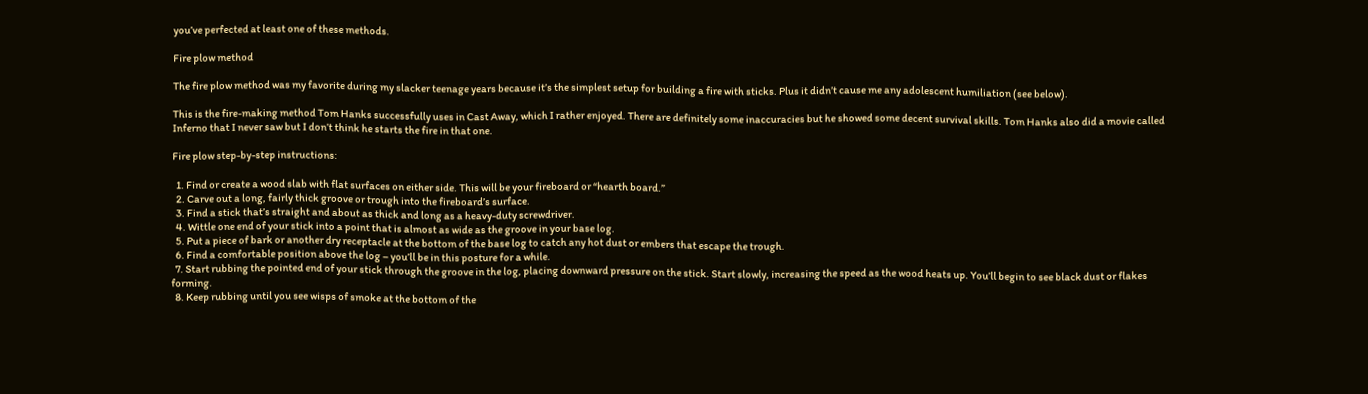you’ve perfected at least one of these methods.

Fire plow method

The fire plow method was my favorite during my slacker teenage years because it’s the simplest setup for building a fire with sticks. Plus it didn’t cause me any adolescent humiliation (see below).

This is the fire-making method Tom Hanks successfully uses in Cast Away, which I rather enjoyed. There are definitely some inaccuracies but he showed some decent survival skills. Tom Hanks also did a movie called Inferno that I never saw but I don’t think he starts the fire in that one.

Fire plow step-by-step instructions:

  1. Find or create a wood slab with flat surfaces on either side. This will be your fireboard or “hearth board.”
  2. Carve out a long, fairly thick groove or trough into the fireboard’s surface.
  3. Find a stick that’s straight and about as thick and long as a heavy-duty screwdriver.
  4. Wittle one end of your stick into a point that is almost as wide as the groove in your base log.
  5. Put a piece of bark or another dry receptacle at the bottom of the base log to catch any hot dust or embers that escape the trough.
  6. Find a comfortable position above the log – you’ll be in this posture for a while.
  7. Start rubbing the pointed end of your stick through the groove in the log, placing downward pressure on the stick. Start slowly, increasing the speed as the wood heats up. You’ll begin to see black dust or flakes forming.
  8. Keep rubbing until you see wisps of smoke at the bottom of the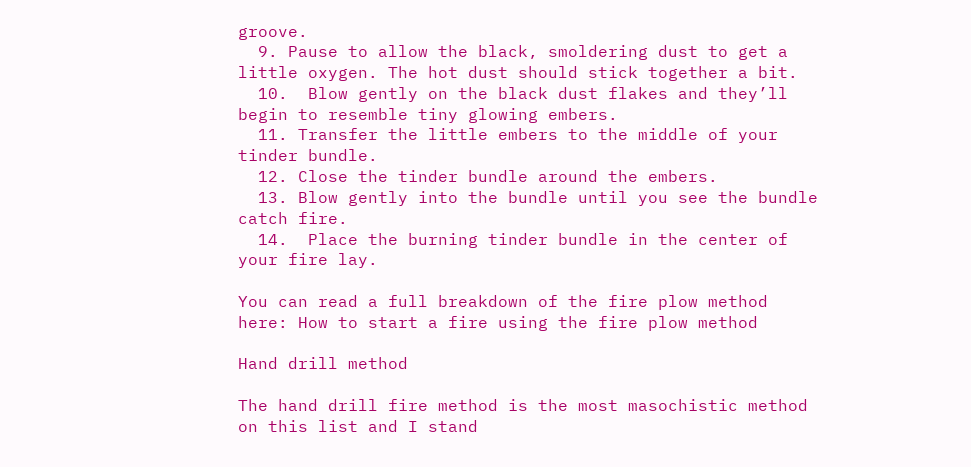groove.
  9. Pause to allow the black, smoldering dust to get a little oxygen. The hot dust should stick together a bit.
  10.  Blow gently on the black dust flakes and they’ll begin to resemble tiny glowing embers.
  11. Transfer the little embers to the middle of your tinder bundle.
  12. Close the tinder bundle around the embers.
  13. Blow gently into the bundle until you see the bundle catch fire.
  14.  Place the burning tinder bundle in the center of your fire lay.

You can read a full breakdown of the fire plow method here: How to start a fire using the fire plow method

Hand drill method

The hand drill fire method is the most masochistic method on this list and I stand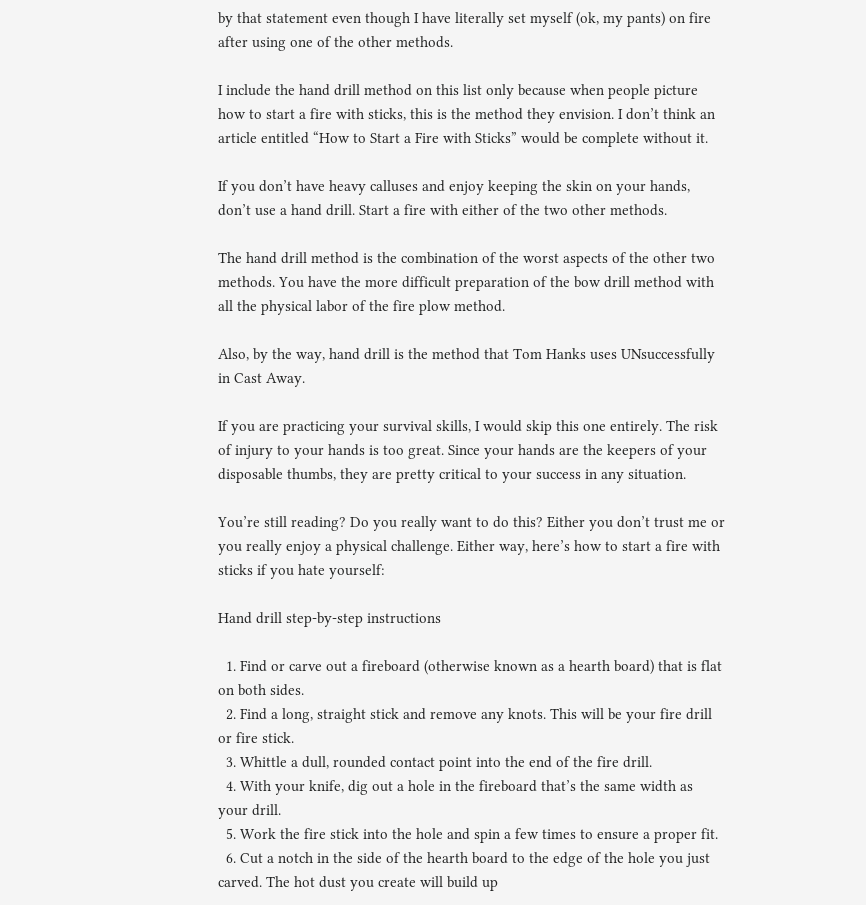by that statement even though I have literally set myself (ok, my pants) on fire after using one of the other methods.

I include the hand drill method on this list only because when people picture how to start a fire with sticks, this is the method they envision. I don’t think an article entitled “How to Start a Fire with Sticks” would be complete without it.

If you don’t have heavy calluses and enjoy keeping the skin on your hands, don’t use a hand drill. Start a fire with either of the two other methods.

The hand drill method is the combination of the worst aspects of the other two methods. You have the more difficult preparation of the bow drill method with all the physical labor of the fire plow method.

Also, by the way, hand drill is the method that Tom Hanks uses UNsuccessfully in Cast Away.

If you are practicing your survival skills, I would skip this one entirely. The risk of injury to your hands is too great. Since your hands are the keepers of your disposable thumbs, they are pretty critical to your success in any situation.

You’re still reading? Do you really want to do this? Either you don’t trust me or you really enjoy a physical challenge. Either way, here’s how to start a fire with sticks if you hate yourself:

Hand drill step-by-step instructions

  1. Find or carve out a fireboard (otherwise known as a hearth board) that is flat on both sides.
  2. Find a long, straight stick and remove any knots. This will be your fire drill or fire stick.
  3. Whittle a dull, rounded contact point into the end of the fire drill.
  4. With your knife, dig out a hole in the fireboard that’s the same width as your drill.
  5. Work the fire stick into the hole and spin a few times to ensure a proper fit.
  6. Cut a notch in the side of the hearth board to the edge of the hole you just carved. The hot dust you create will build up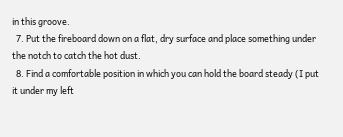in this groove.
  7. Put the fireboard down on a flat, dry surface and place something under the notch to catch the hot dust.
  8. Find a comfortable position in which you can hold the board steady (I put it under my left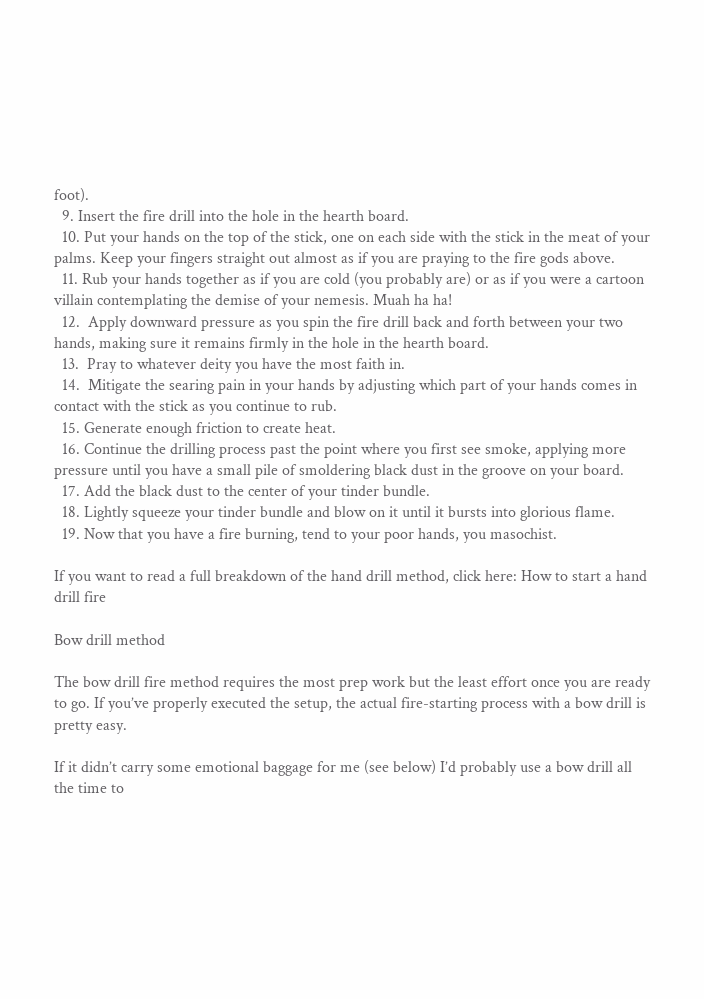foot).
  9. Insert the fire drill into the hole in the hearth board.
  10. Put your hands on the top of the stick, one on each side with the stick in the meat of your palms. Keep your fingers straight out almost as if you are praying to the fire gods above.
  11. Rub your hands together as if you are cold (you probably are) or as if you were a cartoon villain contemplating the demise of your nemesis. Muah ha ha!
  12.  Apply downward pressure as you spin the fire drill back and forth between your two hands, making sure it remains firmly in the hole in the hearth board.
  13.  Pray to whatever deity you have the most faith in.
  14.  Mitigate the searing pain in your hands by adjusting which part of your hands comes in contact with the stick as you continue to rub.
  15. Generate enough friction to create heat.
  16. Continue the drilling process past the point where you first see smoke, applying more pressure until you have a small pile of smoldering black dust in the groove on your board.
  17. Add the black dust to the center of your tinder bundle.
  18. Lightly squeeze your tinder bundle and blow on it until it bursts into glorious flame.
  19. Now that you have a fire burning, tend to your poor hands, you masochist.

If you want to read a full breakdown of the hand drill method, click here: How to start a hand drill fire

Bow drill method

The bow drill fire method requires the most prep work but the least effort once you are ready to go. If you’ve properly executed the setup, the actual fire-starting process with a bow drill is pretty easy.

If it didn’t carry some emotional baggage for me (see below) I’d probably use a bow drill all the time to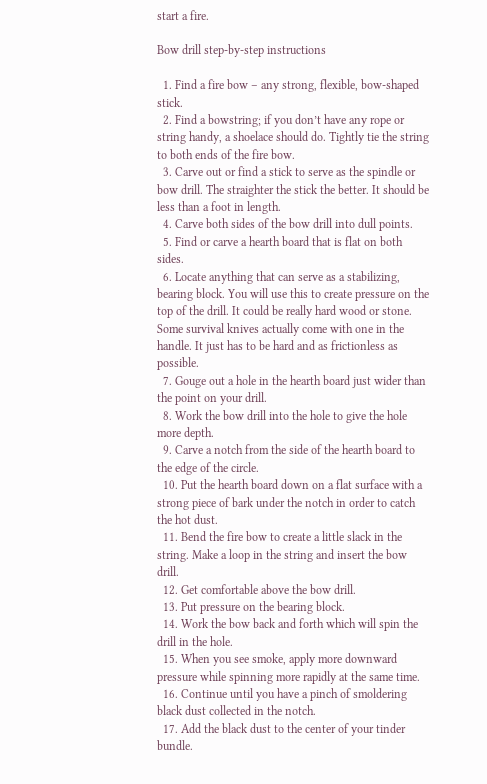start a fire.

Bow drill step-by-step instructions

  1. Find a fire bow – any strong, flexible, bow-shaped stick.
  2. Find a bowstring; if you don’t have any rope or string handy, a shoelace should do. Tightly tie the string to both ends of the fire bow.
  3. Carve out or find a stick to serve as the spindle or bow drill. The straighter the stick the better. It should be less than a foot in length.
  4. Carve both sides of the bow drill into dull points.
  5. Find or carve a hearth board that is flat on both sides.
  6. Locate anything that can serve as a stabilizing, bearing block. You will use this to create pressure on the top of the drill. It could be really hard wood or stone. Some survival knives actually come with one in the handle. It just has to be hard and as frictionless as possible.
  7. Gouge out a hole in the hearth board just wider than the point on your drill.
  8. Work the bow drill into the hole to give the hole more depth.
  9. Carve a notch from the side of the hearth board to the edge of the circle.
  10. Put the hearth board down on a flat surface with a strong piece of bark under the notch in order to catch the hot dust.
  11. Bend the fire bow to create a little slack in the string. Make a loop in the string and insert the bow drill.
  12. Get comfortable above the bow drill.
  13. Put pressure on the bearing block.
  14. Work the bow back and forth which will spin the drill in the hole.
  15. When you see smoke, apply more downward pressure while spinning more rapidly at the same time.
  16. Continue until you have a pinch of smoldering black dust collected in the notch.
  17. Add the black dust to the center of your tinder bundle.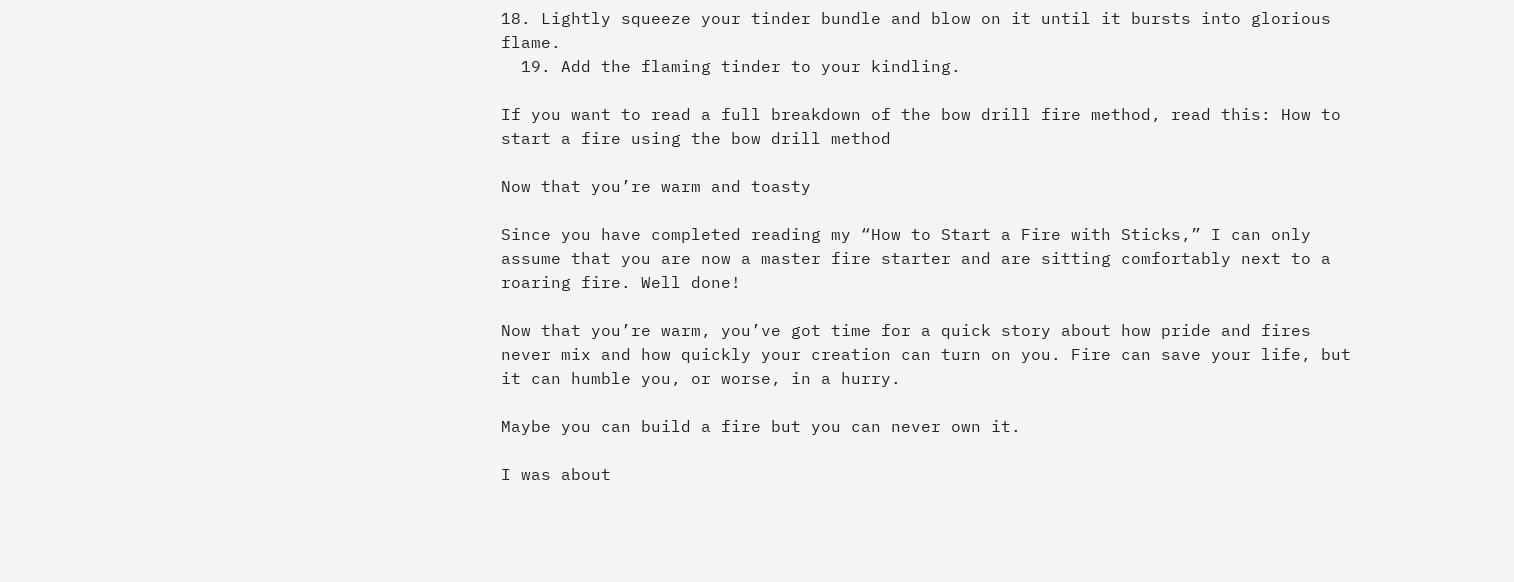18. Lightly squeeze your tinder bundle and blow on it until it bursts into glorious flame.
  19. Add the flaming tinder to your kindling.

If you want to read a full breakdown of the bow drill fire method, read this: How to start a fire using the bow drill method

Now that you’re warm and toasty

Since you have completed reading my “How to Start a Fire with Sticks,” I can only assume that you are now a master fire starter and are sitting comfortably next to a roaring fire. Well done!

Now that you’re warm, you’ve got time for a quick story about how pride and fires never mix and how quickly your creation can turn on you. Fire can save your life, but it can humble you, or worse, in a hurry.

Maybe you can build a fire but you can never own it.

I was about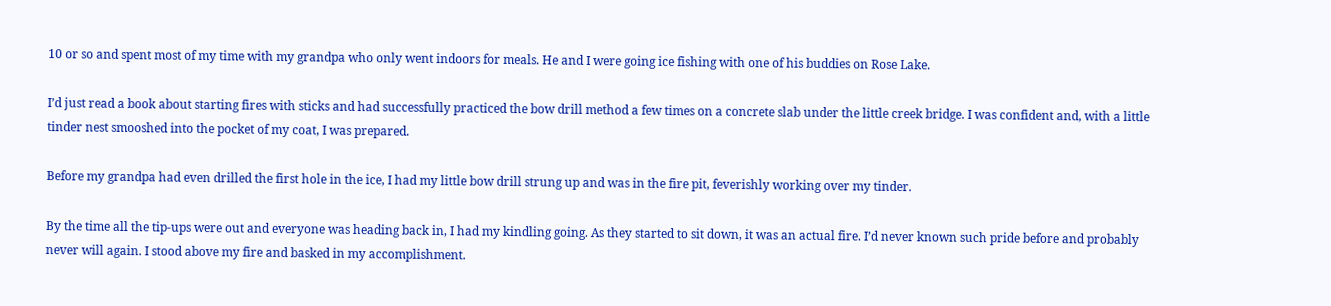10 or so and spent most of my time with my grandpa who only went indoors for meals. He and I were going ice fishing with one of his buddies on Rose Lake.

I’d just read a book about starting fires with sticks and had successfully practiced the bow drill method a few times on a concrete slab under the little creek bridge. I was confident and, with a little tinder nest smooshed into the pocket of my coat, I was prepared.

Before my grandpa had even drilled the first hole in the ice, I had my little bow drill strung up and was in the fire pit, feverishly working over my tinder.

By the time all the tip-ups were out and everyone was heading back in, I had my kindling going. As they started to sit down, it was an actual fire. I’d never known such pride before and probably never will again. I stood above my fire and basked in my accomplishment.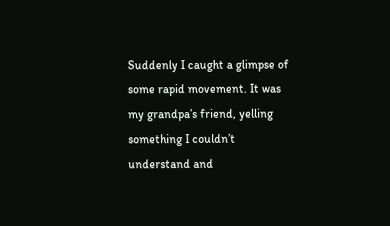Suddenly I caught a glimpse of some rapid movement. It was my grandpa’s friend, yelling something I couldn’t understand and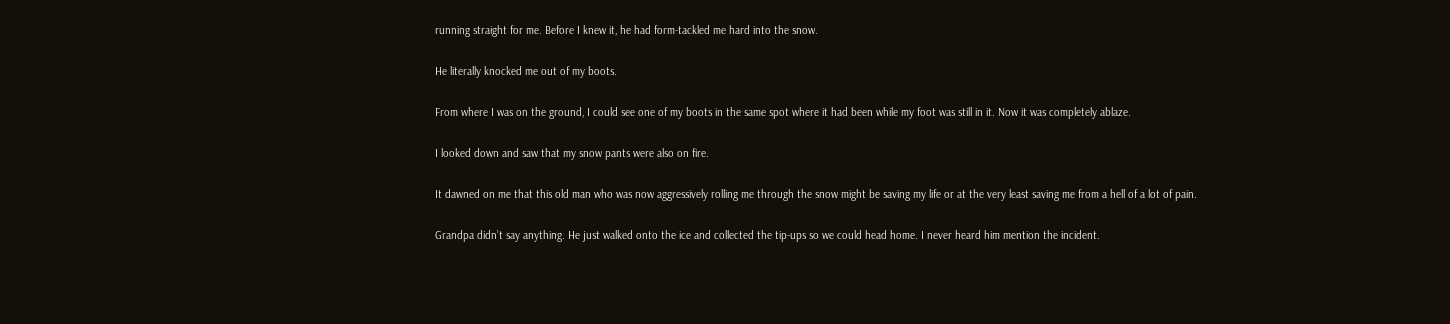running straight for me. Before I knew it, he had form-tackled me hard into the snow.

He literally knocked me out of my boots.

From where I was on the ground, I could see one of my boots in the same spot where it had been while my foot was still in it. Now it was completely ablaze.

I looked down and saw that my snow pants were also on fire.

It dawned on me that this old man who was now aggressively rolling me through the snow might be saving my life or at the very least saving me from a hell of a lot of pain.

Grandpa didn’t say anything. He just walked onto the ice and collected the tip-ups so we could head home. I never heard him mention the incident.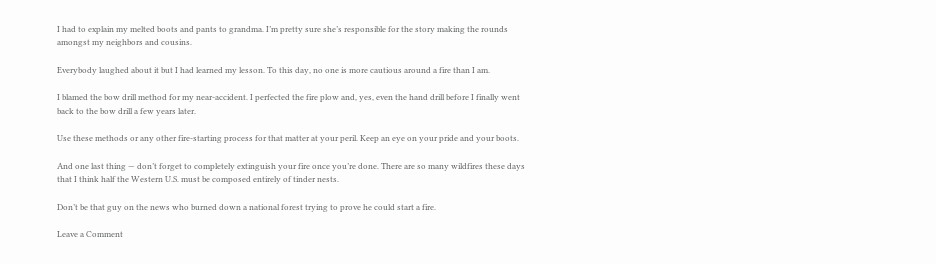I had to explain my melted boots and pants to grandma. I’m pretty sure she’s responsible for the story making the rounds amongst my neighbors and cousins.

Everybody laughed about it but I had learned my lesson. To this day, no one is more cautious around a fire than I am.

I blamed the bow drill method for my near-accident. I perfected the fire plow and, yes, even the hand drill before I finally went back to the bow drill a few years later.

Use these methods or any other fire-starting process for that matter at your peril. Keep an eye on your pride and your boots.

And one last thing — don’t forget to completely extinguish your fire once you’re done. There are so many wildfires these days that I think half the Western U.S. must be composed entirely of tinder nests.

Don’t be that guy on the news who burned down a national forest trying to prove he could start a fire.

Leave a Comment